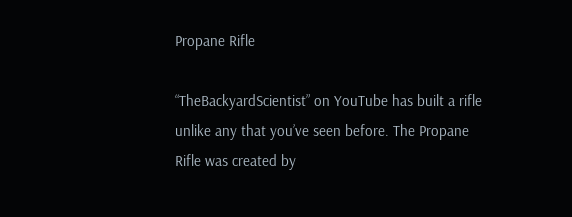Propane Rifle

“TheBackyardScientist” on YouTube has built a rifle unlike any that you’ve seen before. The Propane Rifle was created by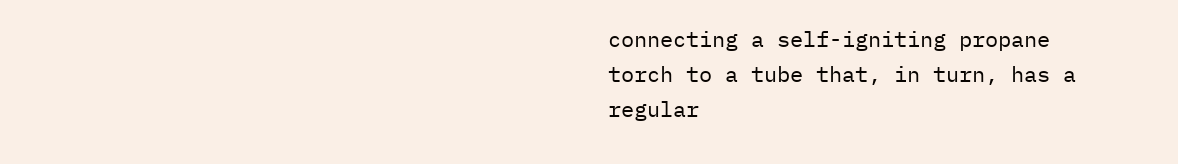connecting a self-igniting propane torch to a tube that, in turn, has a regular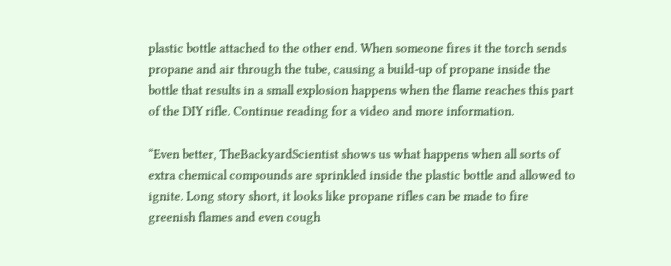plastic bottle attached to the other end. When someone fires it the torch sends propane and air through the tube, causing a build-up of propane inside the bottle that results in a small explosion happens when the flame reaches this part of the DIY rifle. Continue reading for a video and more information.

“Even better, TheBackyardScientist shows us what happens when all sorts of extra chemical compounds are sprinkled inside the plastic bottle and allowed to ignite. Long story short, it looks like propane rifles can be made to fire greenish flames and even cough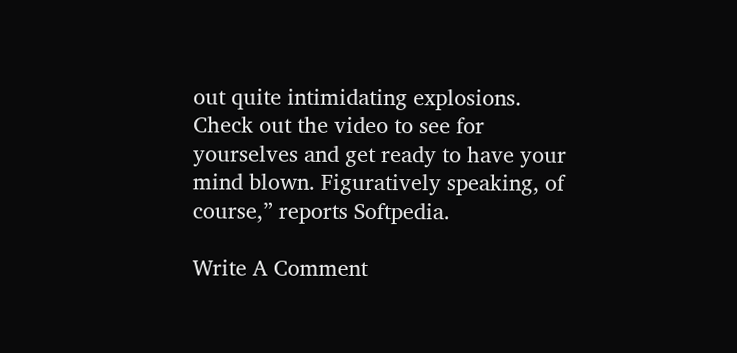out quite intimidating explosions. Check out the video to see for yourselves and get ready to have your mind blown. Figuratively speaking, of course,” reports Softpedia.

Write A Comment